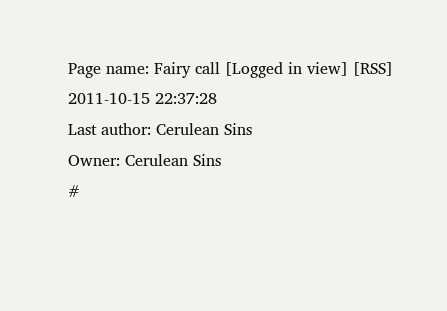Page name: Fairy call [Logged in view] [RSS]
2011-10-15 22:37:28
Last author: Cerulean Sins
Owner: Cerulean Sins
#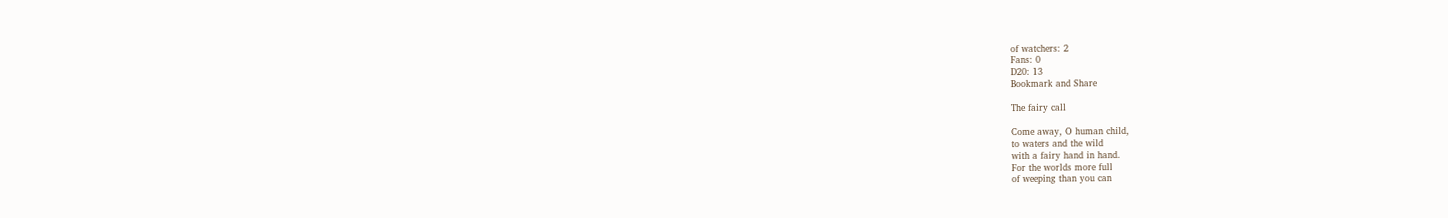of watchers: 2
Fans: 0
D20: 13
Bookmark and Share

The fairy call

Come away, O human child,
to waters and the wild
with a fairy hand in hand.
For the worlds more full
of weeping than you can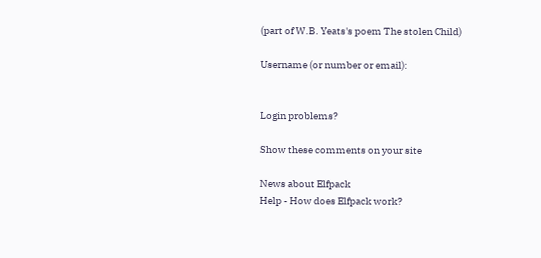(part of W.B. Yeats's poem The stolen Child)

Username (or number or email):


Login problems?

Show these comments on your site

News about Elfpack
Help - How does Elfpack work?